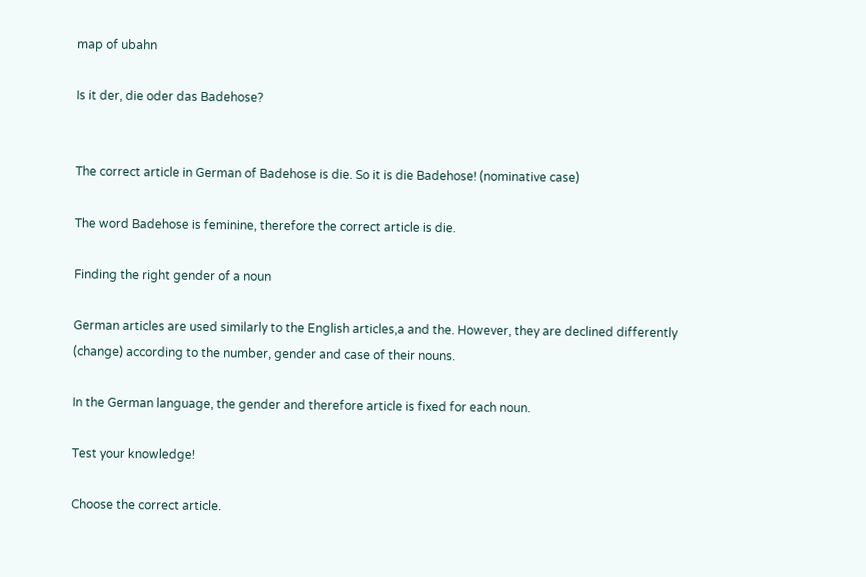map of ubahn

Is it der, die oder das Badehose?


The correct article in German of Badehose is die. So it is die Badehose! (nominative case)

The word Badehose is feminine, therefore the correct article is die.

Finding the right gender of a noun

German articles are used similarly to the English articles,a and the. However, they are declined differently (change) according to the number, gender and case of their nouns.

In the German language, the gender and therefore article is fixed for each noun.

Test your knowledge!

Choose the correct article.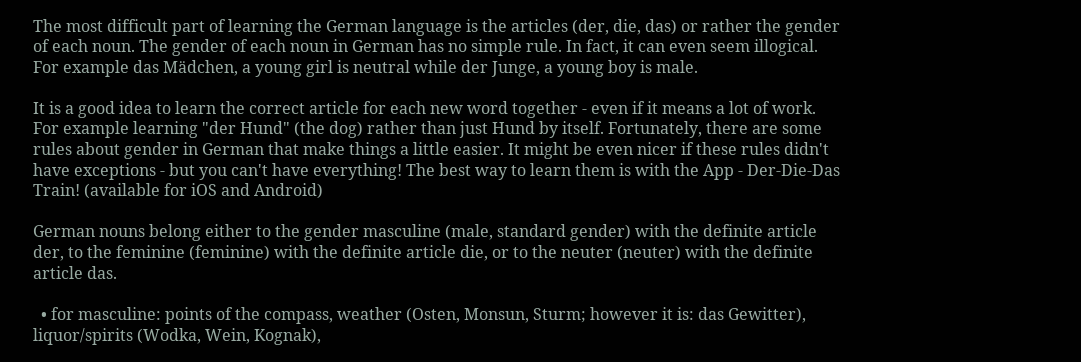The most difficult part of learning the German language is the articles (der, die, das) or rather the gender of each noun. The gender of each noun in German has no simple rule. In fact, it can even seem illogical. For example das Mädchen, a young girl is neutral while der Junge, a young boy is male.

It is a good idea to learn the correct article for each new word together - even if it means a lot of work. For example learning "der Hund" (the dog) rather than just Hund by itself. Fortunately, there are some rules about gender in German that make things a little easier. It might be even nicer if these rules didn't have exceptions - but you can't have everything! The best way to learn them is with the App - Der-Die-Das Train! (available for iOS and Android)

German nouns belong either to the gender masculine (male, standard gender) with the definite article der, to the feminine (feminine) with the definite article die, or to the neuter (neuter) with the definite article das.

  • for masculine: points of the compass, weather (Osten, Monsun, Sturm; however it is: das Gewitter), liquor/spirits (Wodka, Wein, Kognak),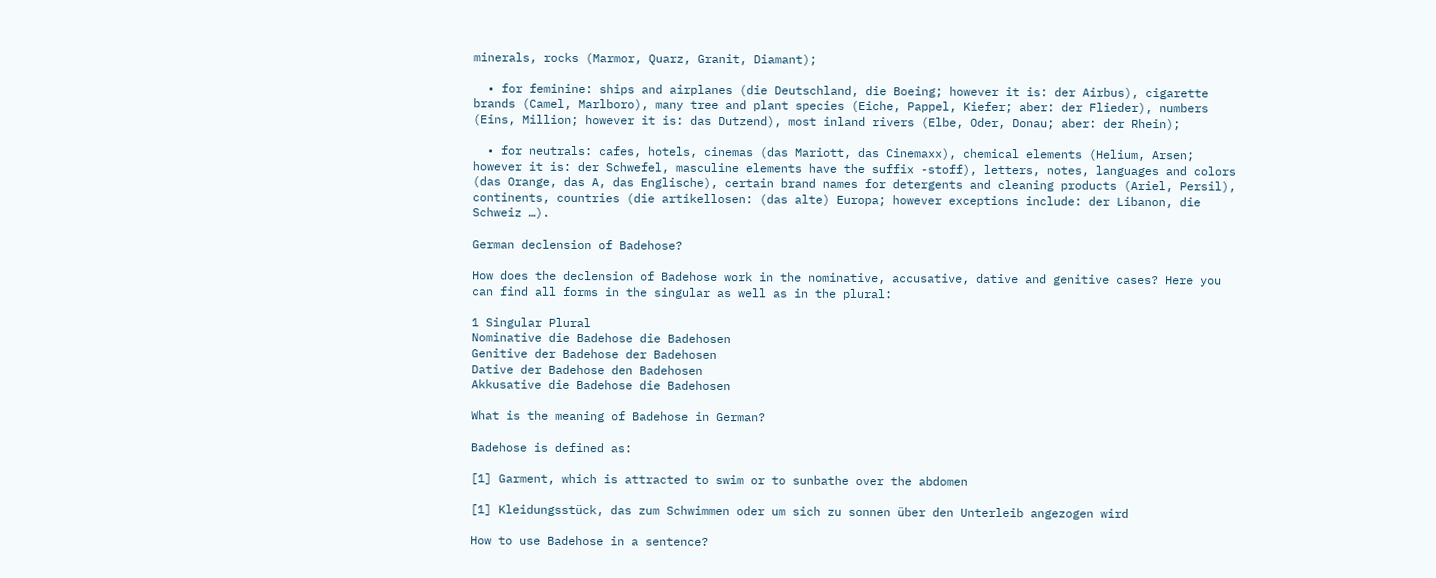minerals, rocks (Marmor, Quarz, Granit, Diamant);

  • for feminine: ships and airplanes (die Deutschland, die Boeing; however it is: der Airbus), cigarette brands (Camel, Marlboro), many tree and plant species (Eiche, Pappel, Kiefer; aber: der Flieder), numbers (Eins, Million; however it is: das Dutzend), most inland rivers (Elbe, Oder, Donau; aber: der Rhein);

  • for neutrals: cafes, hotels, cinemas (das Mariott, das Cinemaxx), chemical elements (Helium, Arsen; however it is: der Schwefel, masculine elements have the suffix -stoff), letters, notes, languages and colors (das Orange, das A, das Englische), certain brand names for detergents and cleaning products (Ariel, Persil), continents, countries (die artikellosen: (das alte) Europa; however exceptions include: der Libanon, die Schweiz …).

German declension of Badehose?

How does the declension of Badehose work in the nominative, accusative, dative and genitive cases? Here you can find all forms in the singular as well as in the plural:

1 Singular Plural
Nominative die Badehose die Badehosen
Genitive der Badehose der Badehosen
Dative der Badehose den Badehosen
Akkusative die Badehose die Badehosen

What is the meaning of Badehose in German?

Badehose is defined as:

[1] Garment, which is attracted to swim or to sunbathe over the abdomen

[1] Kleidungsstück, das zum Schwimmen oder um sich zu sonnen über den Unterleib angezogen wird

How to use Badehose in a sentence?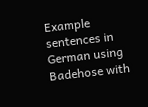Example sentences in German using Badehose with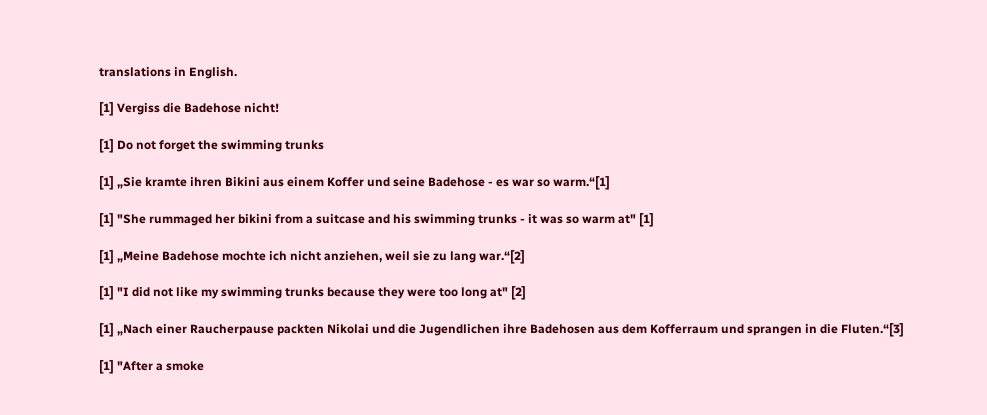translations in English.

[1] Vergiss die Badehose nicht!

[1] Do not forget the swimming trunks

[1] „Sie kramte ihren Bikini aus einem Koffer und seine Badehose - es war so warm.“[1]

[1] "She rummaged her bikini from a suitcase and his swimming trunks - it was so warm at" [1]

[1] „Meine Badehose mochte ich nicht anziehen, weil sie zu lang war.“[2]

[1] "I did not like my swimming trunks because they were too long at" [2]

[1] „Nach einer Raucherpause packten Nikolai und die Jugendlichen ihre Badehosen aus dem Kofferraum und sprangen in die Fluten.“[3]

[1] "After a smoke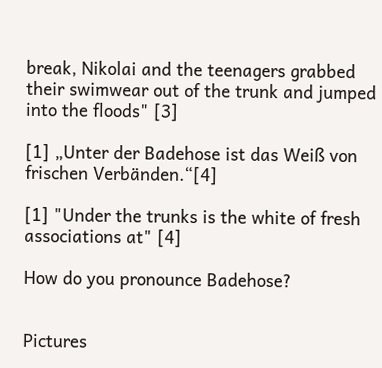break, Nikolai and the teenagers grabbed their swimwear out of the trunk and jumped into the floods" [3]

[1] „Unter der Badehose ist das Weiß von frischen Verbänden.“[4]

[1] "Under the trunks is the white of fresh associations at" [4]

How do you pronounce Badehose?


Pictures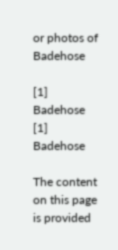or photos of Badehose

[1] Badehose
[1] Badehose

The content on this page is provided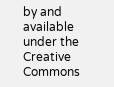by and available under the Creative Commons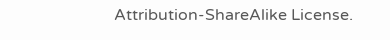Attribution-ShareAlike License.